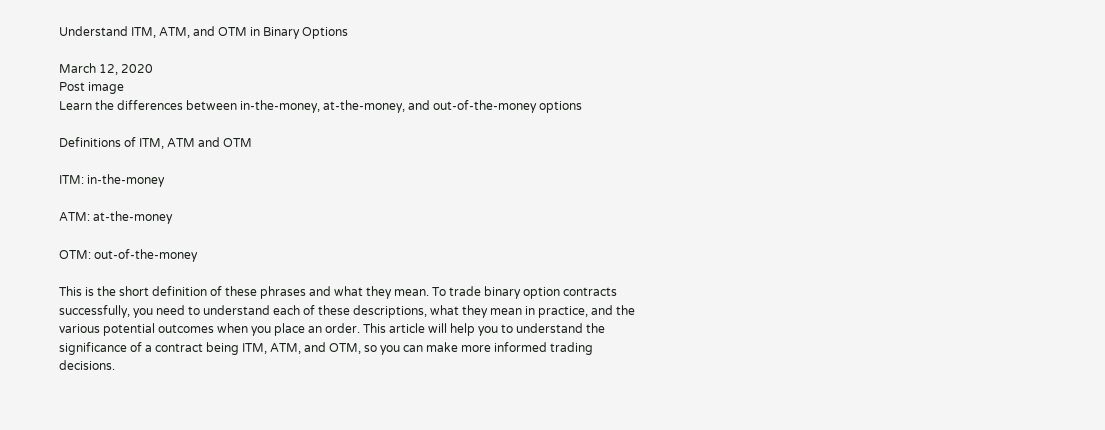Understand ITM, ATM, and OTM in Binary Options

March 12, 2020
Post image
Learn the differences between in-the-money, at-the-money, and out-of-the-money options

Definitions of ITM, ATM and OTM

ITM: in-the-money

ATM: at-the-money

OTM: out-of-the-money

This is the short definition of these phrases and what they mean. To trade binary option contracts successfully, you need to understand each of these descriptions, what they mean in practice, and the various potential outcomes when you place an order. This article will help you to understand the significance of a contract being ITM, ATM, and OTM, so you can make more informed trading decisions.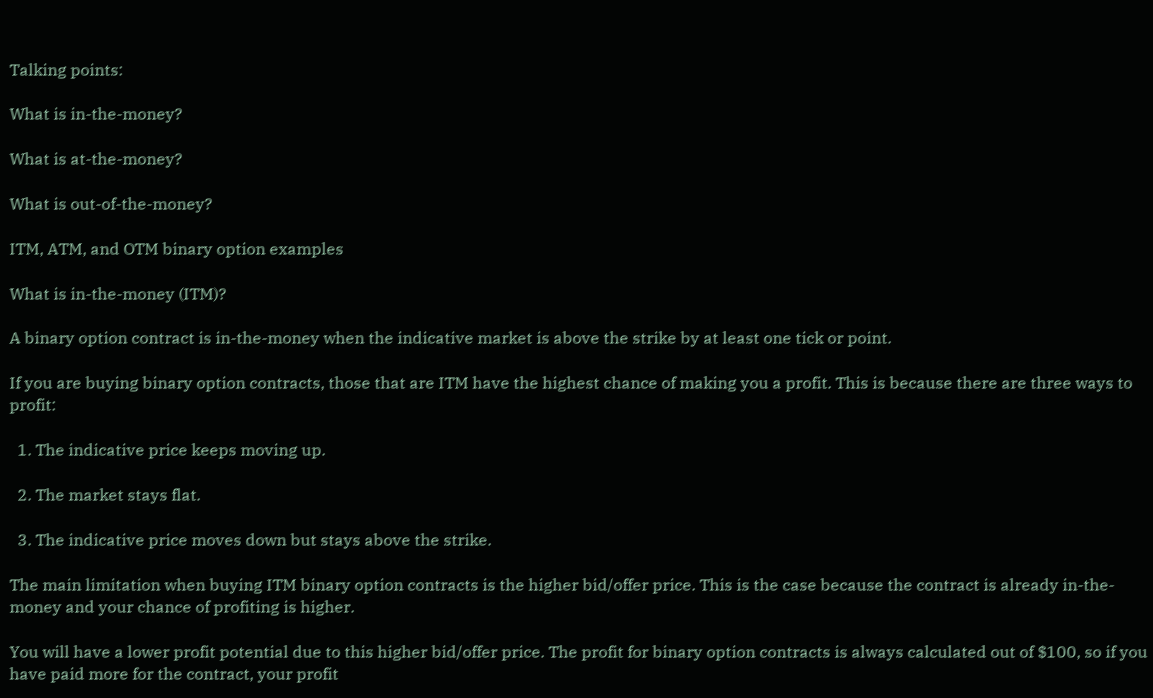Talking points:

What is in-the-money?

What is at-the-money?

What is out-of-the-money?

ITM, ATM, and OTM binary option examples

What is in-the-money (ITM)?

A binary option contract is in-the-money when the indicative market is above the strike by at least one tick or point.

If you are buying binary option contracts, those that are ITM have the highest chance of making you a profit. This is because there are three ways to profit:

  1. The indicative price keeps moving up.

  2. The market stays flat.

  3. The indicative price moves down but stays above the strike.

The main limitation when buying ITM binary option contracts is the higher bid/offer price. This is the case because the contract is already in-the-money and your chance of profiting is higher.

You will have a lower profit potential due to this higher bid/offer price. The profit for binary option contracts is always calculated out of $100, so if you have paid more for the contract, your profit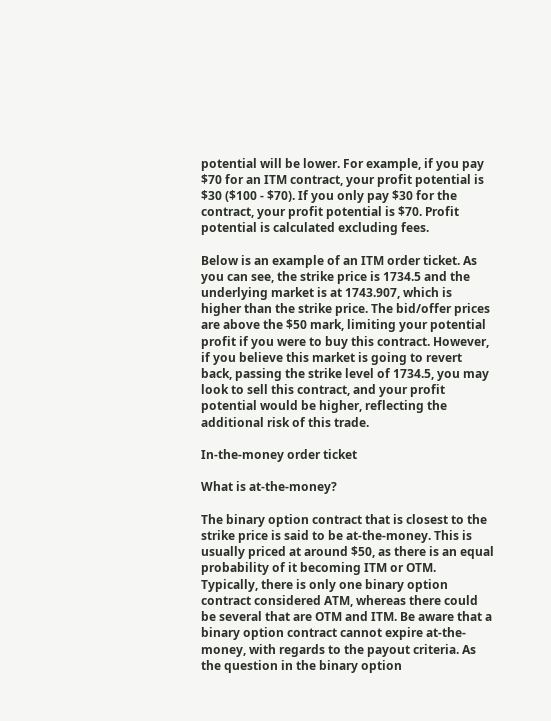potential will be lower. For example, if you pay $70 for an ITM contract, your profit potential is $30 ($100 - $70). If you only pay $30 for the contract, your profit potential is $70. Profit potential is calculated excluding fees.

Below is an example of an ITM order ticket. As you can see, the strike price is 1734.5 and the underlying market is at 1743.907, which is higher than the strike price. The bid/offer prices are above the $50 mark, limiting your potential profit if you were to buy this contract. However, if you believe this market is going to revert back, passing the strike level of 1734.5, you may look to sell this contract, and your profit potential would be higher, reflecting the additional risk of this trade.

In-the-money order ticket

What is at-the-money?

The binary option contract that is closest to the strike price is said to be at-the-money. This is usually priced at around $50, as there is an equal probability of it becoming ITM or OTM. Typically, there is only one binary option contract considered ATM, whereas there could be several that are OTM and ITM. Be aware that a binary option contract cannot expire at-the-money, with regards to the payout criteria. As the question in the binary option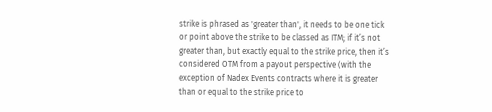strike is phrased as 'greater than', it needs to be one tick or point above the strike to be classed as ITM; if it’s not greater than, but exactly equal to the strike price, then it’s considered OTM from a payout perspective (with the exception of Nadex Events contracts where it is greater than or equal to the strike price to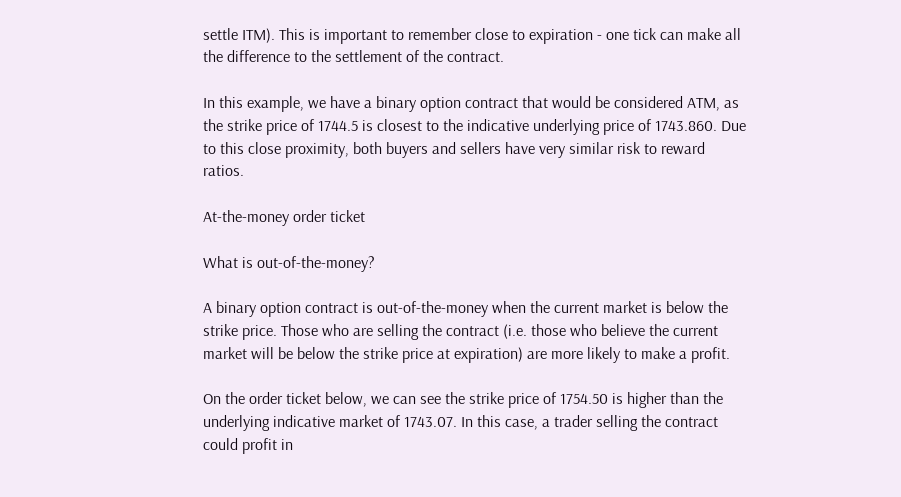settle ITM). This is important to remember close to expiration - one tick can make all the difference to the settlement of the contract.

In this example, we have a binary option contract that would be considered ATM, as the strike price of 1744.5 is closest to the indicative underlying price of 1743.860. Due to this close proximity, both buyers and sellers have very similar risk to reward ratios.

At-the-money order ticket

What is out-of-the-money?

A binary option contract is out-of-the-money when the current market is below the strike price. Those who are selling the contract (i.e. those who believe the current market will be below the strike price at expiration) are more likely to make a profit.

On the order ticket below, we can see the strike price of 1754.50 is higher than the underlying indicative market of 1743.07. In this case, a trader selling the contract could profit in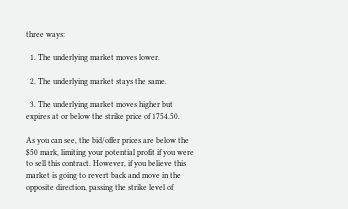three ways:

  1. The underlying market moves lower.

  2. The underlying market stays the same.

  3. The underlying market moves higher but expires at or below the strike price of 1754.50.

As you can see, the bid/offer prices are below the $50 mark, limiting your potential profit if you were to sell this contract. However, if you believe this market is going to revert back and move in the opposite direction, passing the strike level of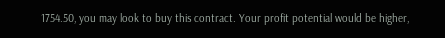1754.50, you may look to buy this contract. Your profit potential would be higher,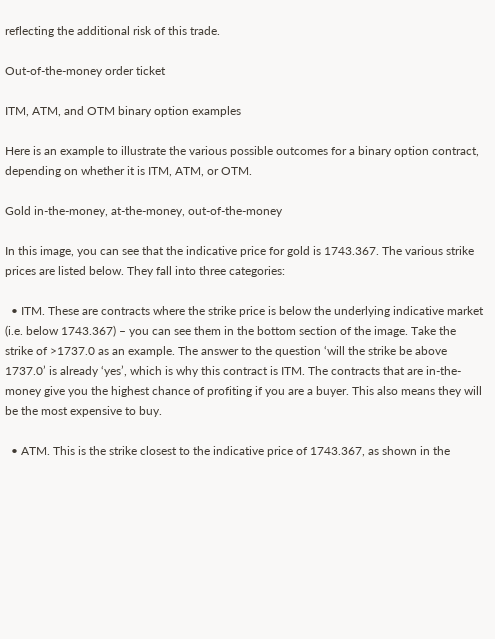reflecting the additional risk of this trade.

Out-of-the-money order ticket

ITM, ATM, and OTM binary option examples

Here is an example to illustrate the various possible outcomes for a binary option contract, depending on whether it is ITM, ATM, or OTM.

Gold in-the-money, at-the-money, out-of-the-money

In this image, you can see that the indicative price for gold is 1743.367. The various strike prices are listed below. They fall into three categories:

  • ITM. These are contracts where the strike price is below the underlying indicative market (i.e. below 1743.367) – you can see them in the bottom section of the image. Take the strike of >1737.0 as an example. The answer to the question ‘will the strike be above 1737.0’ is already ‘yes’, which is why this contract is ITM. The contracts that are in-the-money give you the highest chance of profiting if you are a buyer. This also means they will be the most expensive to buy.

  • ATM. This is the strike closest to the indicative price of 1743.367, as shown in the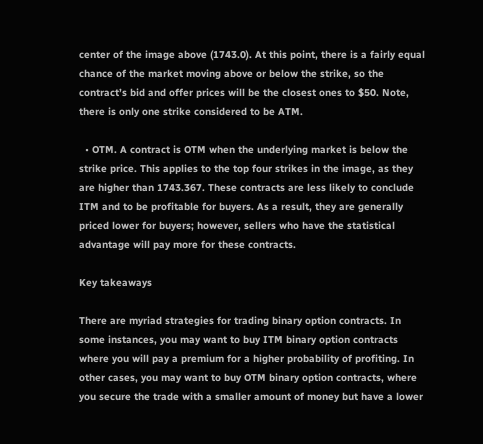center of the image above (1743.0). At this point, there is a fairly equal chance of the market moving above or below the strike, so the contract’s bid and offer prices will be the closest ones to $50. Note, there is only one strike considered to be ATM.

  • OTM. A contract is OTM when the underlying market is below the strike price. This applies to the top four strikes in the image, as they are higher than 1743.367. These contracts are less likely to conclude ITM and to be profitable for buyers. As a result, they are generally priced lower for buyers; however, sellers who have the statistical advantage will pay more for these contracts.

Key takeaways

There are myriad strategies for trading binary option contracts. In some instances, you may want to buy ITM binary option contracts where you will pay a premium for a higher probability of profiting. In other cases, you may want to buy OTM binary option contracts, where you secure the trade with a smaller amount of money but have a lower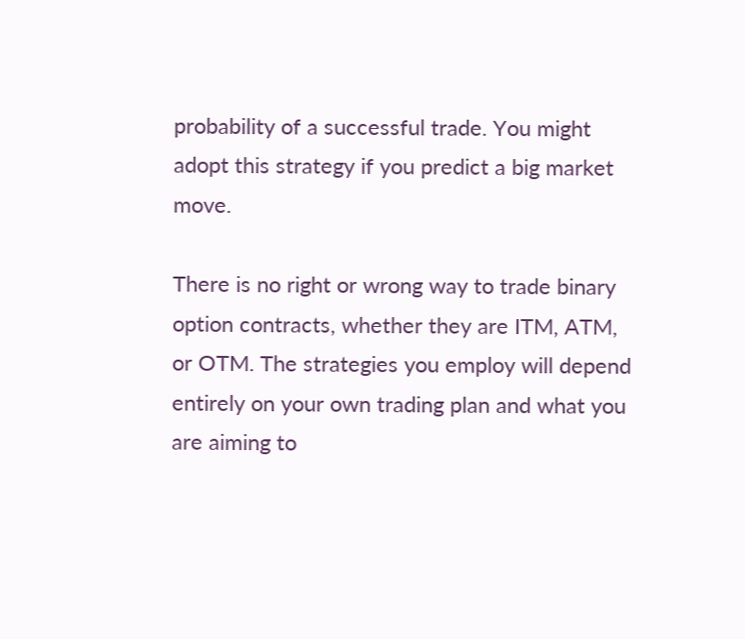probability of a successful trade. You might adopt this strategy if you predict a big market move.

There is no right or wrong way to trade binary option contracts, whether they are ITM, ATM, or OTM. The strategies you employ will depend entirely on your own trading plan and what you are aiming to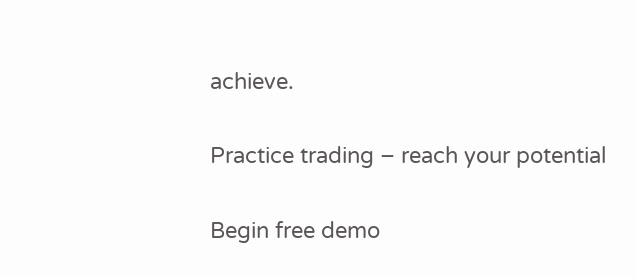achieve.

Practice trading – reach your potential

Begin free demo